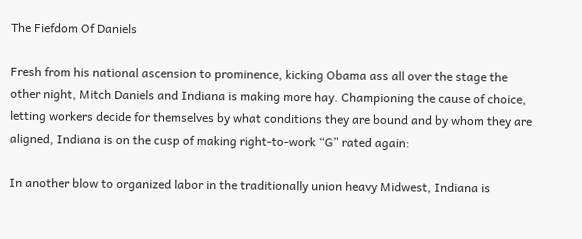The Fiefdom Of Daniels

Fresh from his national ascension to prominence, kicking Obama ass all over the stage the other night, Mitch Daniels and Indiana is making more hay. Championing the cause of choice, letting workers decide for themselves by what conditions they are bound and by whom they are aligned, Indiana is on the cusp of making right-to-work “G” rated again:

In another blow to organized labor in the traditionally union heavy Midwest, Indiana is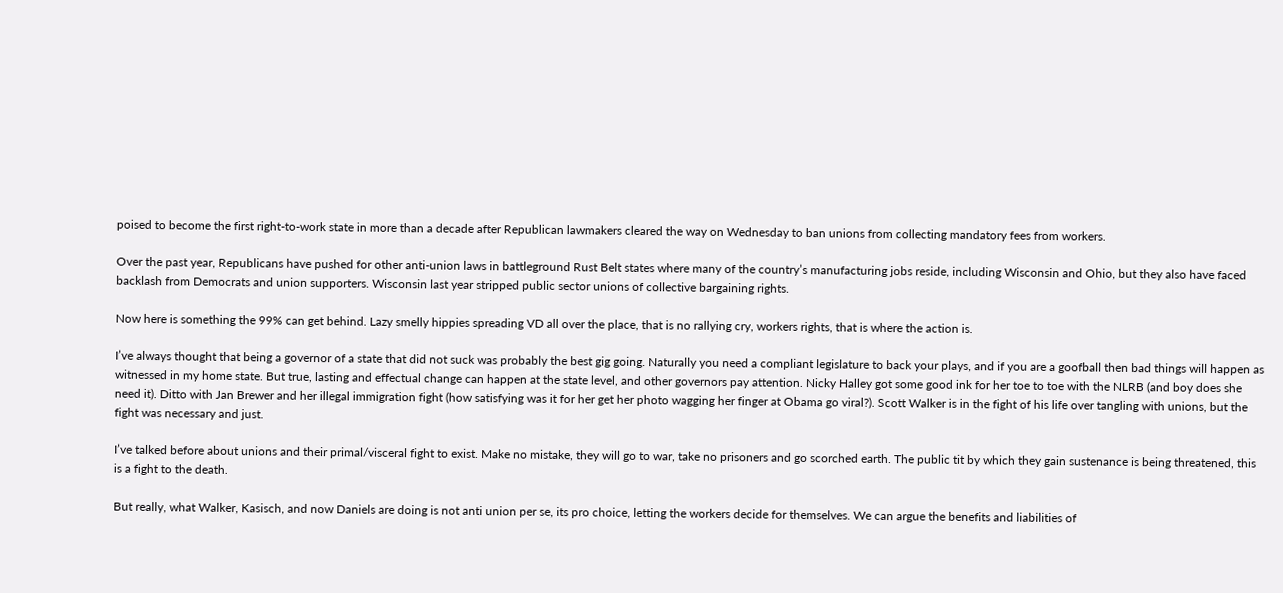poised to become the first right-to-work state in more than a decade after Republican lawmakers cleared the way on Wednesday to ban unions from collecting mandatory fees from workers.

Over the past year, Republicans have pushed for other anti-union laws in battleground Rust Belt states where many of the country’s manufacturing jobs reside, including Wisconsin and Ohio, but they also have faced backlash from Democrats and union supporters. Wisconsin last year stripped public sector unions of collective bargaining rights.

Now here is something the 99% can get behind. Lazy smelly hippies spreading VD all over the place, that is no rallying cry, workers rights, that is where the action is.

I’ve always thought that being a governor of a state that did not suck was probably the best gig going. Naturally you need a compliant legislature to back your plays, and if you are a goofball then bad things will happen as witnessed in my home state. But true, lasting and effectual change can happen at the state level, and other governors pay attention. Nicky Halley got some good ink for her toe to toe with the NLRB (and boy does she need it). Ditto with Jan Brewer and her illegal immigration fight (how satisfying was it for her get her photo wagging her finger at Obama go viral?). Scott Walker is in the fight of his life over tangling with unions, but the fight was necessary and just.

I’ve talked before about unions and their primal/visceral fight to exist. Make no mistake, they will go to war, take no prisoners and go scorched earth. The public tit by which they gain sustenance is being threatened, this is a fight to the death.

But really, what Walker, Kasisch, and now Daniels are doing is not anti union per se, its pro choice, letting the workers decide for themselves. We can argue the benefits and liabilities of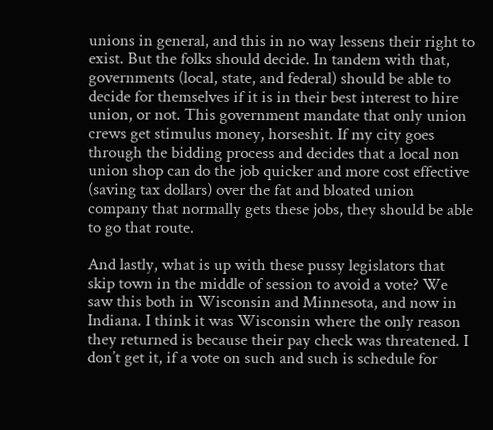unions in general, and this in no way lessens their right to exist. But the folks should decide. In tandem with that, governments (local, state, and federal) should be able to decide for themselves if it is in their best interest to hire union, or not. This government mandate that only union crews get stimulus money, horseshit. If my city goes through the bidding process and decides that a local non union shop can do the job quicker and more cost effective (saving tax dollars) over the fat and bloated union company that normally gets these jobs, they should be able to go that route.

And lastly, what is up with these pussy legislators that skip town in the middle of session to avoid a vote? We saw this both in Wisconsin and Minnesota, and now in Indiana. I think it was Wisconsin where the only reason they returned is because their pay check was threatened. I don’t get it, if a vote on such and such is schedule for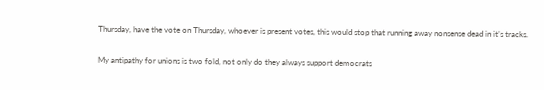Thursday, have the vote on Thursday, whoever is present votes, this would stop that running away nonsense dead in it’s tracks.

My antipathy for unions is two fold, not only do they always support democrats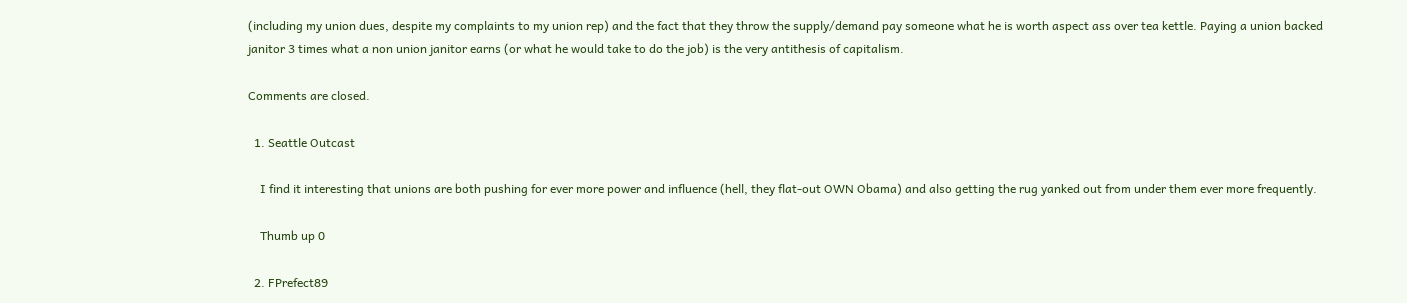(including my union dues, despite my complaints to my union rep) and the fact that they throw the supply/demand pay someone what he is worth aspect ass over tea kettle. Paying a union backed janitor 3 times what a non union janitor earns (or what he would take to do the job) is the very antithesis of capitalism.

Comments are closed.

  1. Seattle Outcast

    I find it interesting that unions are both pushing for ever more power and influence (hell, they flat-out OWN Obama) and also getting the rug yanked out from under them ever more frequently.

    Thumb up 0

  2. FPrefect89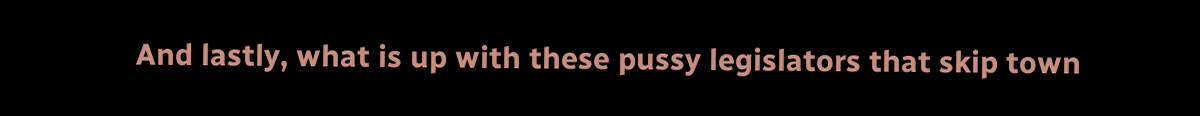And lastly, what is up with these pussy legislators that skip town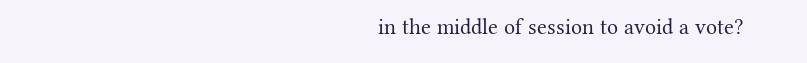in the middle of session to avoid a vote?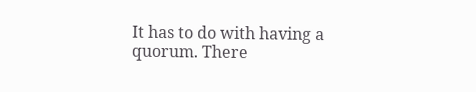It has to do with having a quorum. There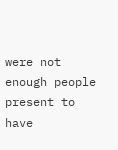were not enough people present to have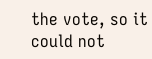the vote, so it could not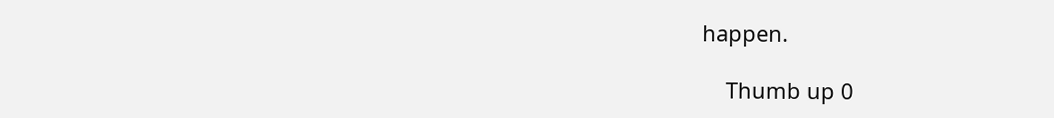happen.

    Thumb up 0